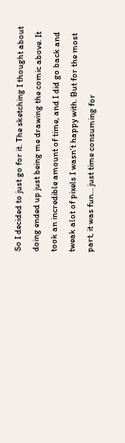So I decided to just go for it. The sketching I thought about doing ended up just being me drawing the comic above. It took an incredible amount of time, and I did go back and tweak alot of pixels I wasn’t happy with. But for the most part, it was fun… just time consuming for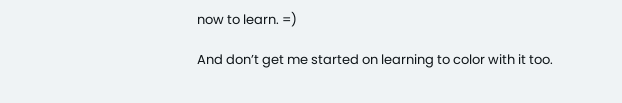now to learn. =)

And don’t get me started on learning to color with it too.